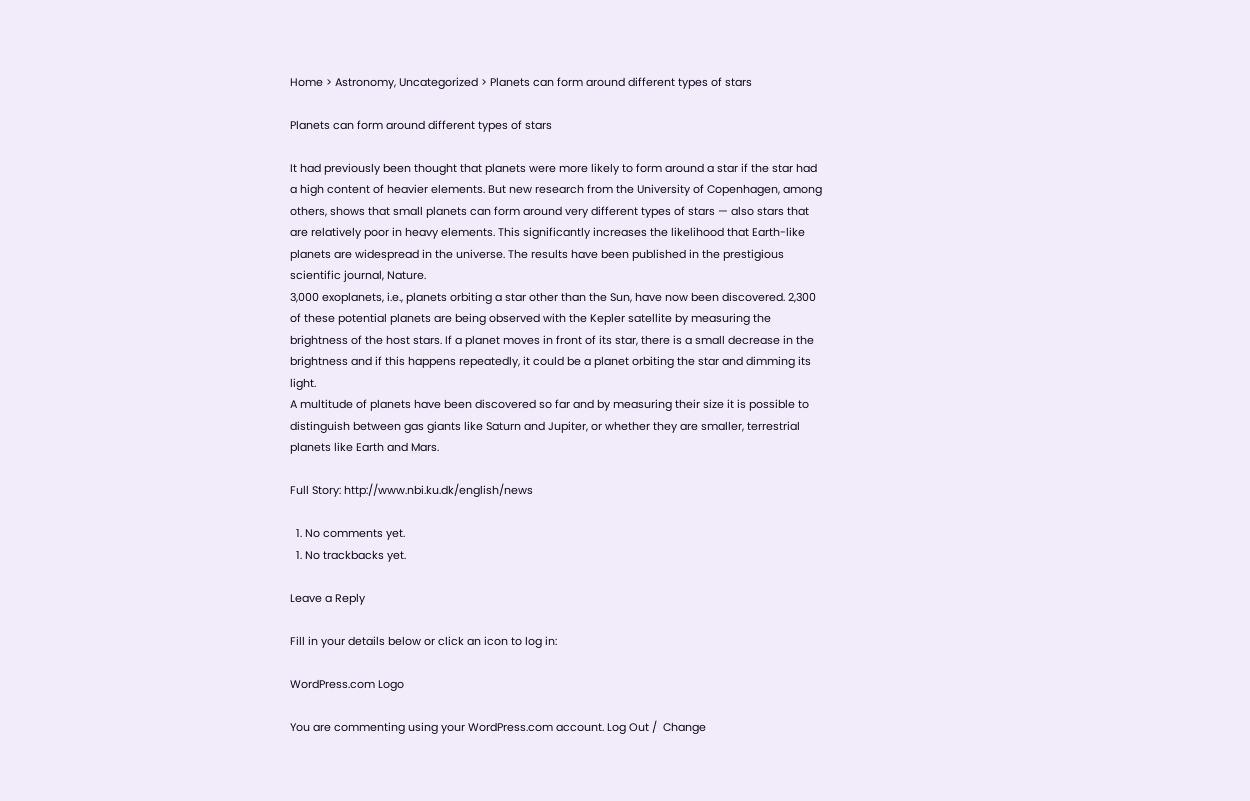Home > Astronomy, Uncategorized > Planets can form around different types of stars

Planets can form around different types of stars

It had previously been thought that planets were more likely to form around a star if the star had a high content of heavier elements. But new research from the University of Copenhagen, among others, shows that small planets can form around very different types of stars — also stars that are relatively poor in heavy elements. This significantly increases the likelihood that Earth-like planets are widespread in the universe. The results have been published in the prestigious scientific journal, Nature.
3,000 exoplanets, i.e., planets orbiting a star other than the Sun, have now been discovered. 2,300 of these potential planets are being observed with the Kepler satellite by measuring the brightness of the host stars. If a planet moves in front of its star, there is a small decrease in the brightness and if this happens repeatedly, it could be a planet orbiting the star and dimming its light.
A multitude of planets have been discovered so far and by measuring their size it is possible to distinguish between gas giants like Saturn and Jupiter, or whether they are smaller, terrestrial planets like Earth and Mars.

Full Story: http://www.nbi.ku.dk/english/news

  1. No comments yet.
  1. No trackbacks yet.

Leave a Reply

Fill in your details below or click an icon to log in:

WordPress.com Logo

You are commenting using your WordPress.com account. Log Out /  Change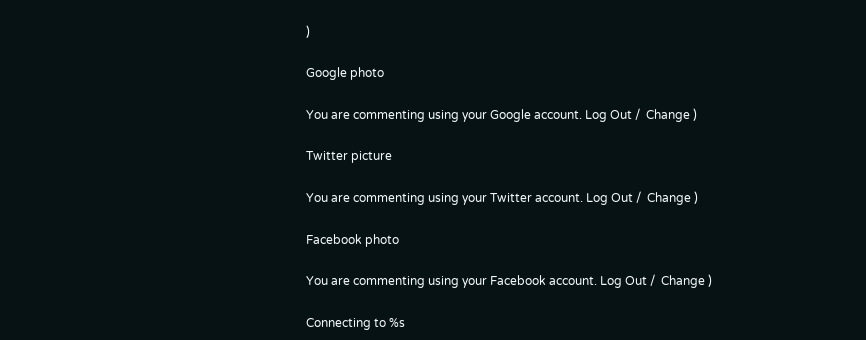)

Google photo

You are commenting using your Google account. Log Out /  Change )

Twitter picture

You are commenting using your Twitter account. Log Out /  Change )

Facebook photo

You are commenting using your Facebook account. Log Out /  Change )

Connecting to %s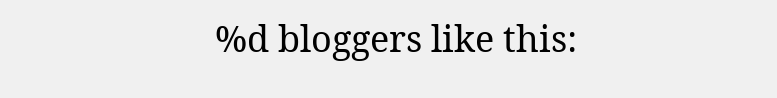%d bloggers like this: